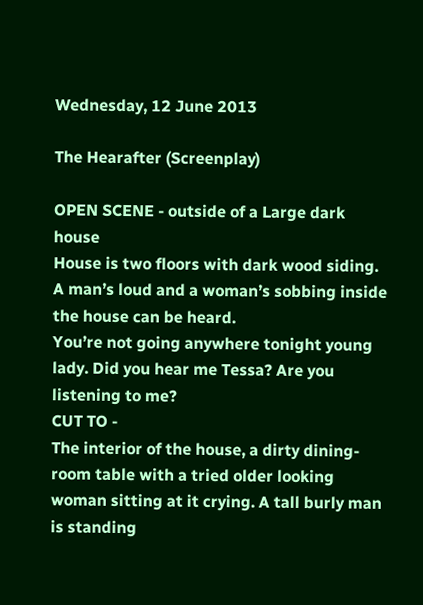Wednesday, 12 June 2013

The Hearafter (Screenplay)

OPEN SCENE - outside of a Large dark house
House is two floors with dark wood siding. A man’s loud and a woman’s sobbing inside the house can be heard.
You’re not going anywhere tonight young lady. Did you hear me Tessa? Are you listening to me?
CUT TO -
The interior of the house, a dirty dining-room table with a tried older looking woman sitting at it crying. A tall burly man is standing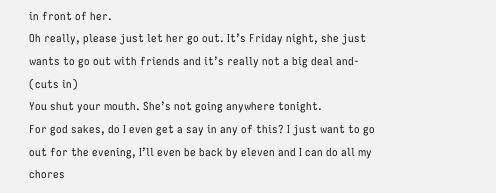in front of her.
Oh really, please just let her go out. It’s Friday night, she just wants to go out with friends and it’s really not a big deal and-
(cuts in)
You shut your mouth. She’s not going anywhere tonight.
For god sakes, do I even get a say in any of this? I just want to go out for the evening, I’ll even be back by eleven and I can do all my chores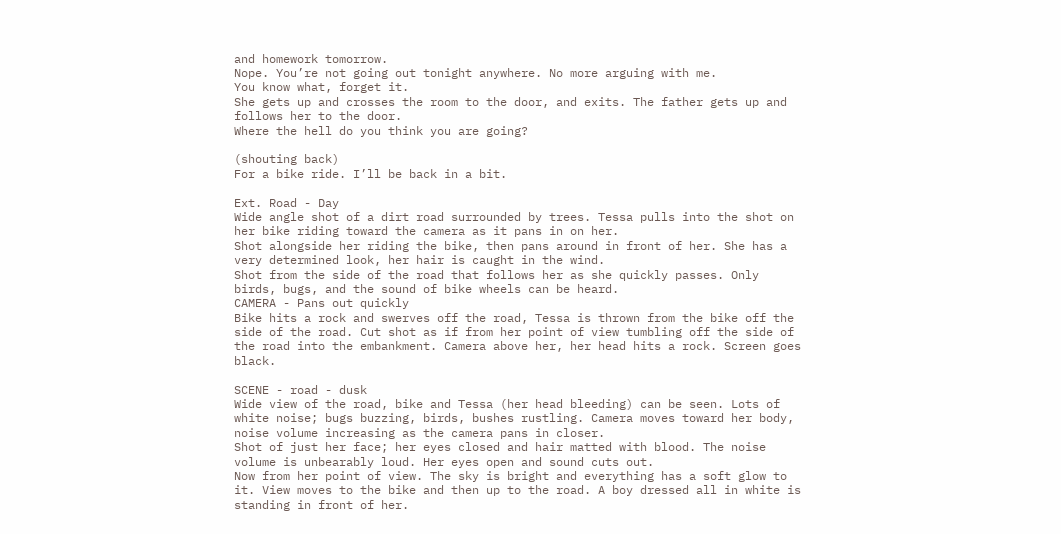and homework tomorrow.
Nope. You’re not going out tonight anywhere. No more arguing with me.
You know what, forget it.
She gets up and crosses the room to the door, and exits. The father gets up and follows her to the door.
Where the hell do you think you are going?

(shouting back)
For a bike ride. I’ll be back in a bit.

Ext. Road - Day
Wide angle shot of a dirt road surrounded by trees. Tessa pulls into the shot on her bike riding toward the camera as it pans in on her.
Shot alongside her riding the bike, then pans around in front of her. She has a very determined look, her hair is caught in the wind.
Shot from the side of the road that follows her as she quickly passes. Only birds, bugs, and the sound of bike wheels can be heard.
CAMERA - Pans out quickly
Bike hits a rock and swerves off the road, Tessa is thrown from the bike off the side of the road. Cut shot as if from her point of view tumbling off the side of the road into the embankment. Camera above her, her head hits a rock. Screen goes black.

SCENE - road - dusk
Wide view of the road, bike and Tessa (her head bleeding) can be seen. Lots of white noise; bugs buzzing, birds, bushes rustling. Camera moves toward her body, noise volume increasing as the camera pans in closer.
Shot of just her face; her eyes closed and hair matted with blood. The noise volume is unbearably loud. Her eyes open and sound cuts out.
Now from her point of view. The sky is bright and everything has a soft glow to it. View moves to the bike and then up to the road. A boy dressed all in white is standing in front of her.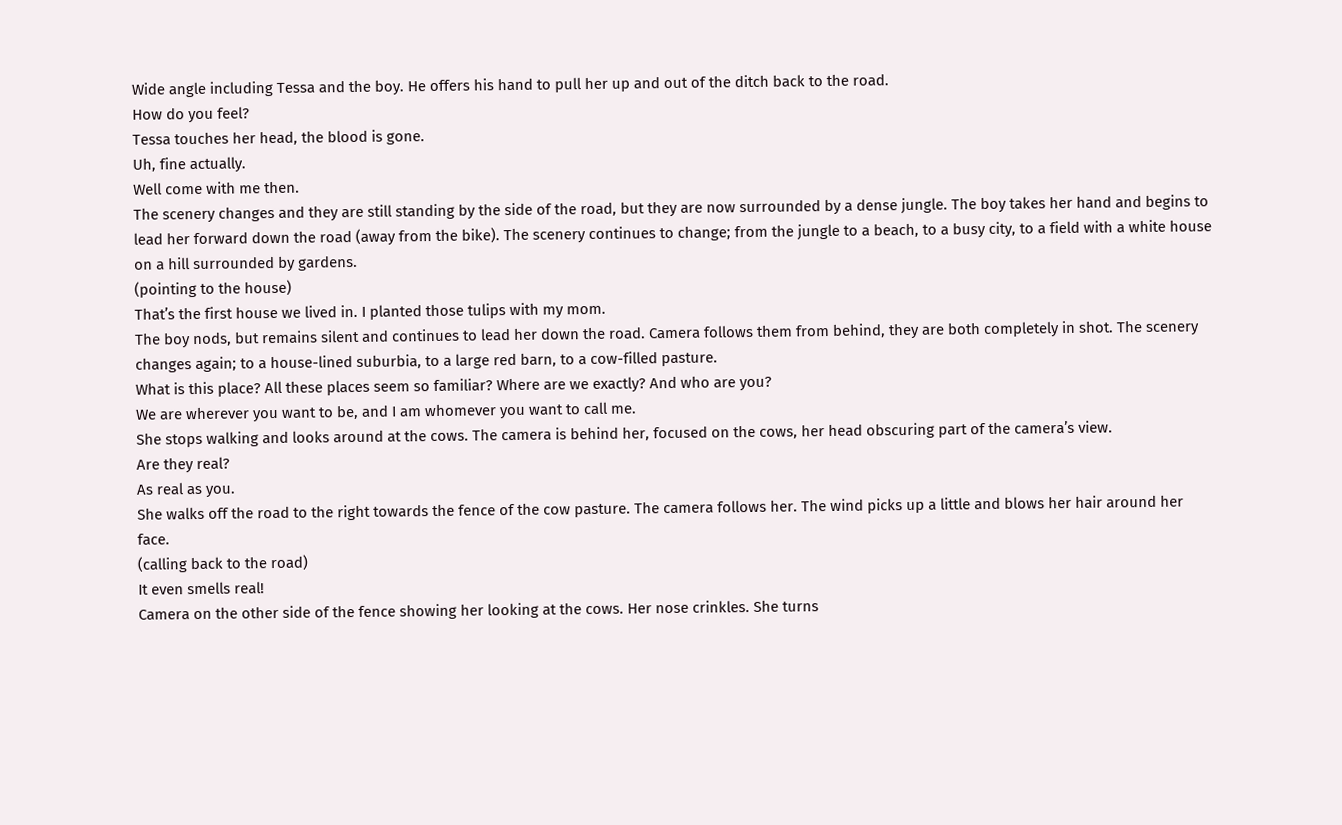Wide angle including Tessa and the boy. He offers his hand to pull her up and out of the ditch back to the road.
How do you feel?
Tessa touches her head, the blood is gone.
Uh, fine actually.
Well come with me then.
The scenery changes and they are still standing by the side of the road, but they are now surrounded by a dense jungle. The boy takes her hand and begins to lead her forward down the road (away from the bike). The scenery continues to change; from the jungle to a beach, to a busy city, to a field with a white house on a hill surrounded by gardens.
(pointing to the house)
That’s the first house we lived in. I planted those tulips with my mom.
The boy nods, but remains silent and continues to lead her down the road. Camera follows them from behind, they are both completely in shot. The scenery changes again; to a house-lined suburbia, to a large red barn, to a cow-filled pasture.
What is this place? All these places seem so familiar? Where are we exactly? And who are you?
We are wherever you want to be, and I am whomever you want to call me.
She stops walking and looks around at the cows. The camera is behind her, focused on the cows, her head obscuring part of the camera’s view.
Are they real?
As real as you.
She walks off the road to the right towards the fence of the cow pasture. The camera follows her. The wind picks up a little and blows her hair around her face.
(calling back to the road)
It even smells real!
Camera on the other side of the fence showing her looking at the cows. Her nose crinkles. She turns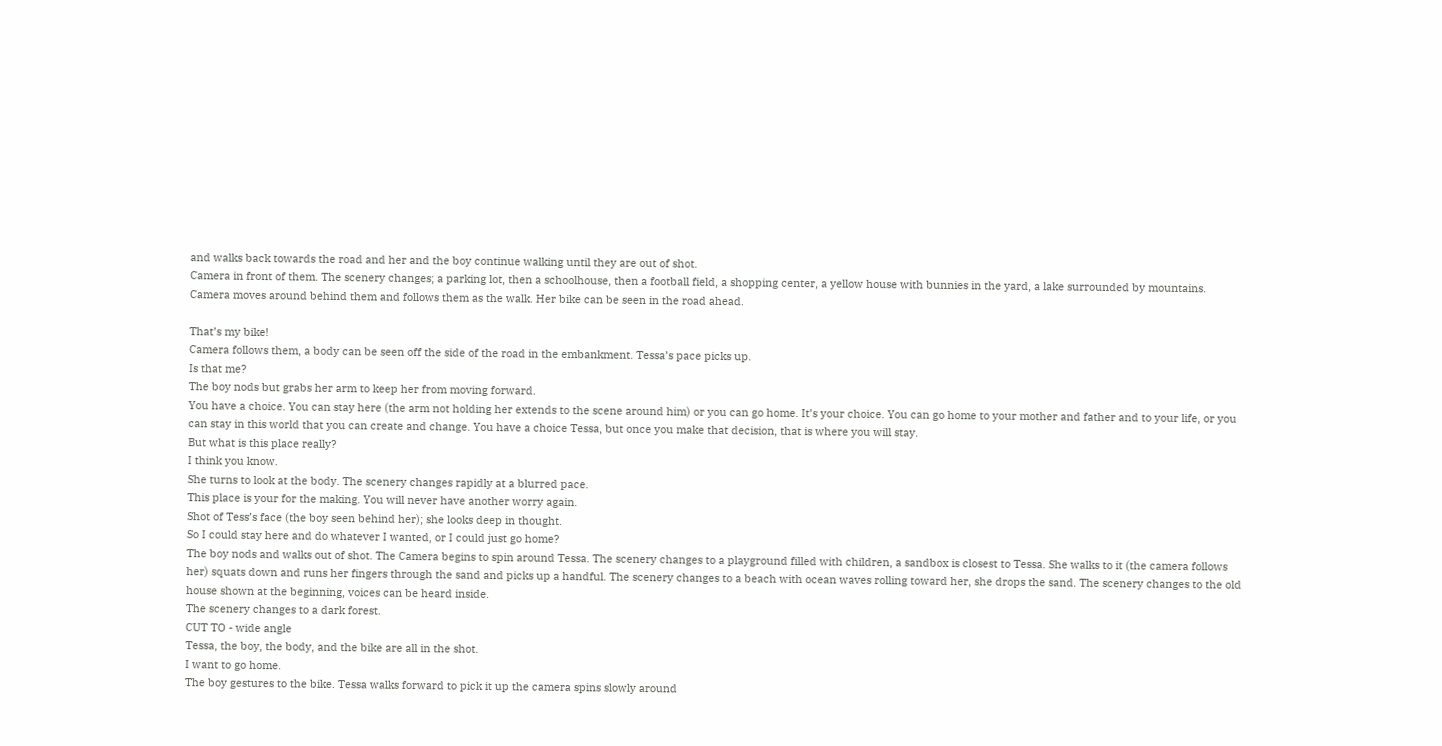and walks back towards the road and her and the boy continue walking until they are out of shot.
Camera in front of them. The scenery changes; a parking lot, then a schoolhouse, then a football field, a shopping center, a yellow house with bunnies in the yard, a lake surrounded by mountains. Camera moves around behind them and follows them as the walk. Her bike can be seen in the road ahead.

That’s my bike!
Camera follows them, a body can be seen off the side of the road in the embankment. Tessa’s pace picks up.
Is that me?
The boy nods but grabs her arm to keep her from moving forward.
You have a choice. You can stay here (the arm not holding her extends to the scene around him) or you can go home. It’s your choice. You can go home to your mother and father and to your life, or you can stay in this world that you can create and change. You have a choice Tessa, but once you make that decision, that is where you will stay.
But what is this place really?
I think you know.
She turns to look at the body. The scenery changes rapidly at a blurred pace.
This place is your for the making. You will never have another worry again.
Shot of Tess’s face (the boy seen behind her); she looks deep in thought.
So I could stay here and do whatever I wanted, or I could just go home?
The boy nods and walks out of shot. The Camera begins to spin around Tessa. The scenery changes to a playground filled with children, a sandbox is closest to Tessa. She walks to it (the camera follows her) squats down and runs her fingers through the sand and picks up a handful. The scenery changes to a beach with ocean waves rolling toward her, she drops the sand. The scenery changes to the old house shown at the beginning, voices can be heard inside.
The scenery changes to a dark forest.
CUT TO - wide angle
Tessa, the boy, the body, and the bike are all in the shot.
I want to go home.
The boy gestures to the bike. Tessa walks forward to pick it up the camera spins slowly around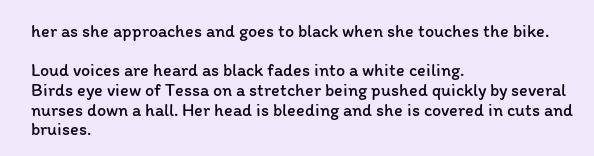her as she approaches and goes to black when she touches the bike.

Loud voices are heard as black fades into a white ceiling.
Birds eye view of Tessa on a stretcher being pushed quickly by several nurses down a hall. Her head is bleeding and she is covered in cuts and bruises.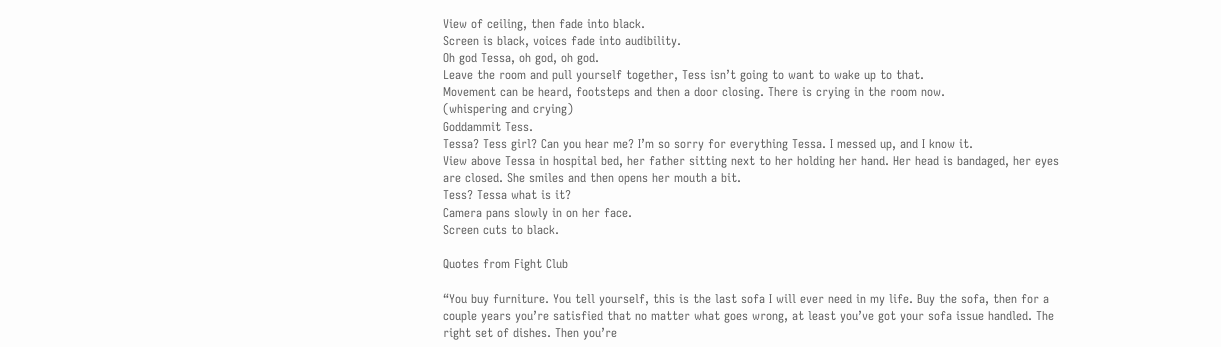View of ceiling, then fade into black.
Screen is black, voices fade into audibility.
Oh god Tessa, oh god, oh god.
Leave the room and pull yourself together, Tess isn’t going to want to wake up to that.
Movement can be heard, footsteps and then a door closing. There is crying in the room now.
(whispering and crying)
Goddammit Tess.
Tessa? Tess girl? Can you hear me? I’m so sorry for everything Tessa. I messed up, and I know it.
View above Tessa in hospital bed, her father sitting next to her holding her hand. Her head is bandaged, her eyes are closed. She smiles and then opens her mouth a bit.
Tess? Tessa what is it?
Camera pans slowly in on her face.
Screen cuts to black.

Quotes from Fight Club

“You buy furniture. You tell yourself, this is the last sofa I will ever need in my life. Buy the sofa, then for a couple years you’re satisfied that no matter what goes wrong, at least you’ve got your sofa issue handled. The right set of dishes. Then you’re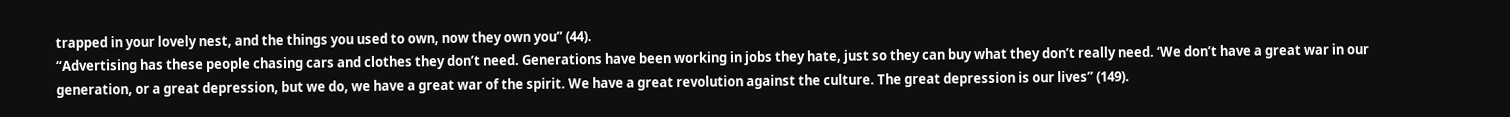trapped in your lovely nest, and the things you used to own, now they own you” (44).
“Advertising has these people chasing cars and clothes they don’t need. Generations have been working in jobs they hate, just so they can buy what they don’t really need. ‘We don’t have a great war in our generation, or a great depression, but we do, we have a great war of the spirit. We have a great revolution against the culture. The great depression is our lives” (149).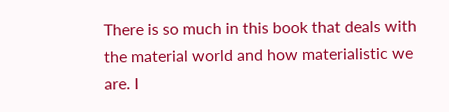There is so much in this book that deals with the material world and how materialistic we are. I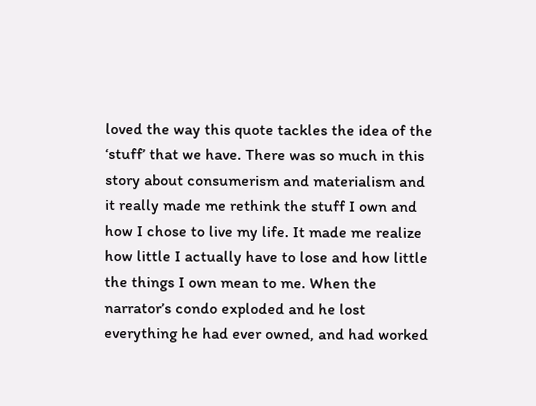loved the way this quote tackles the idea of the ‘stuff’ that we have. There was so much in this story about consumerism and materialism and it really made me rethink the stuff I own and how I chose to live my life. It made me realize how little I actually have to lose and how little the things I own mean to me. When the narrator’s condo exploded and he lost everything he had ever owned, and had worked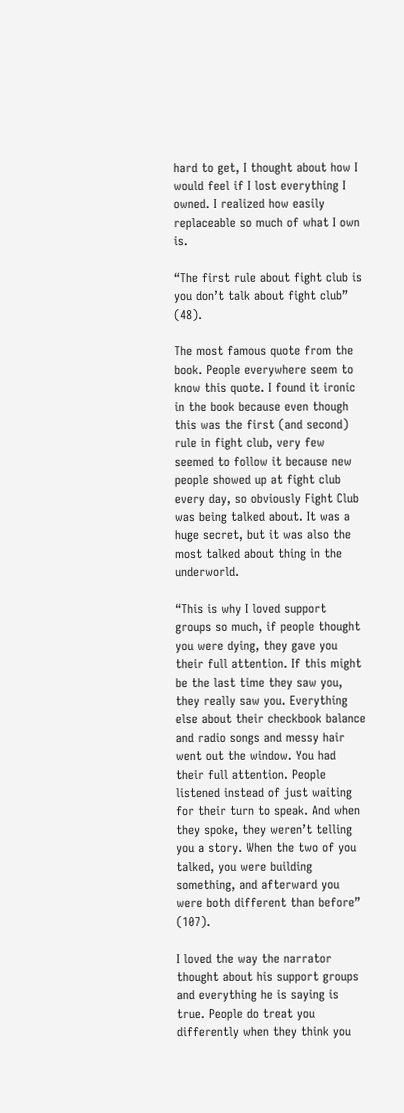hard to get, I thought about how I would feel if I lost everything I owned. I realized how easily replaceable so much of what I own is.

“The first rule about fight club is you don’t talk about fight club” (48).

The most famous quote from the book. People everywhere seem to know this quote. I found it ironic in the book because even though this was the first (and second) rule in fight club, very few seemed to follow it because new people showed up at fight club every day, so obviously Fight Club was being talked about. It was a huge secret, but it was also the most talked about thing in the underworld.

“This is why I loved support groups so much, if people thought you were dying, they gave you their full attention. If this might be the last time they saw you, they really saw you. Everything else about their checkbook balance and radio songs and messy hair went out the window. You had their full attention. People listened instead of just waiting for their turn to speak. And when they spoke, they weren’t telling you a story. When the two of you talked, you were building something, and afterward you were both different than before” (107).

I loved the way the narrator thought about his support groups and everything he is saying is true. People do treat you differently when they think you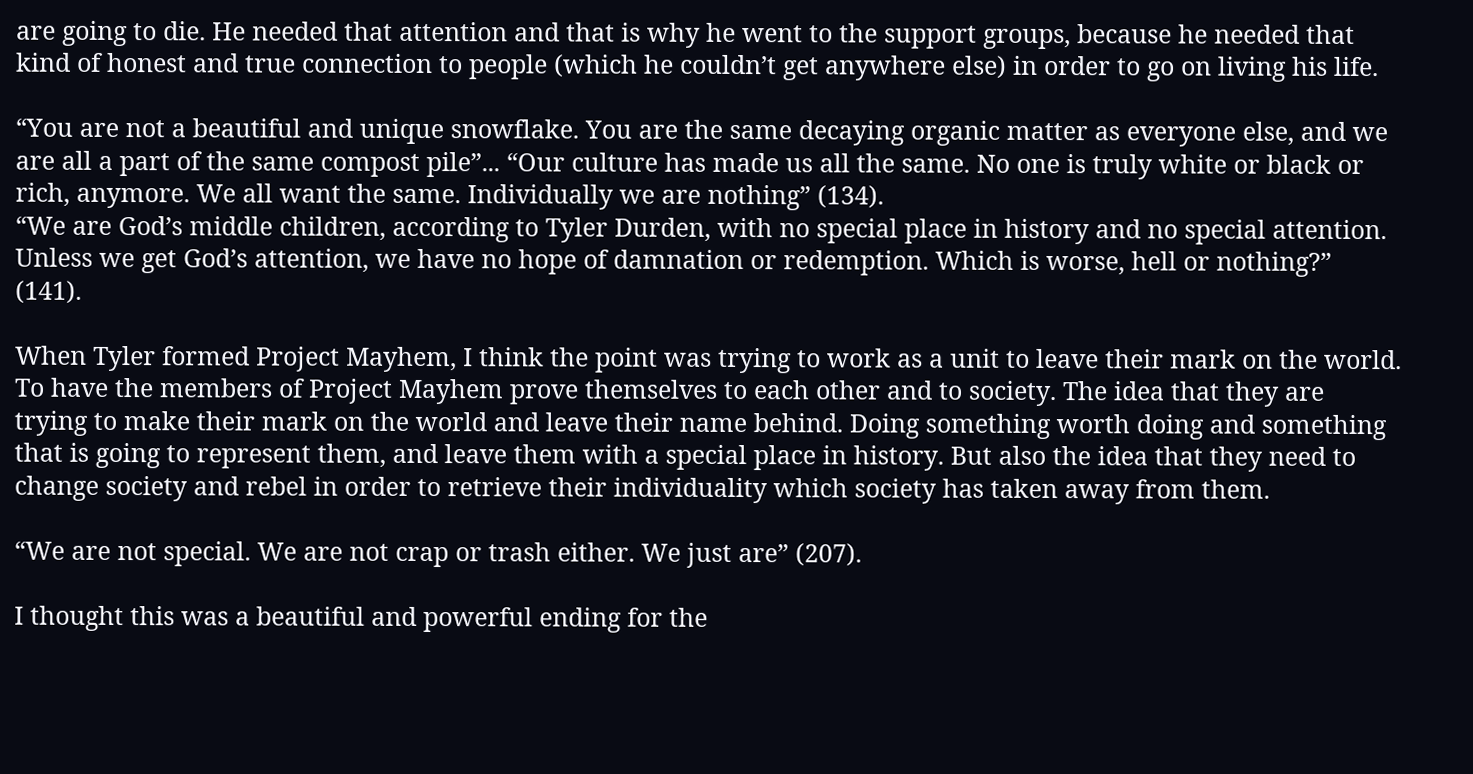are going to die. He needed that attention and that is why he went to the support groups, because he needed that kind of honest and true connection to people (which he couldn’t get anywhere else) in order to go on living his life.

“You are not a beautiful and unique snowflake. You are the same decaying organic matter as everyone else, and we are all a part of the same compost pile”... “Our culture has made us all the same. No one is truly white or black or rich, anymore. We all want the same. Individually we are nothing” (134).
“We are God’s middle children, according to Tyler Durden, with no special place in history and no special attention. Unless we get God’s attention, we have no hope of damnation or redemption. Which is worse, hell or nothing?” (141).

When Tyler formed Project Mayhem, I think the point was trying to work as a unit to leave their mark on the world. To have the members of Project Mayhem prove themselves to each other and to society. The idea that they are trying to make their mark on the world and leave their name behind. Doing something worth doing and something that is going to represent them, and leave them with a special place in history. But also the idea that they need to change society and rebel in order to retrieve their individuality which society has taken away from them.

“We are not special. We are not crap or trash either. We just are” (207).

I thought this was a beautiful and powerful ending for the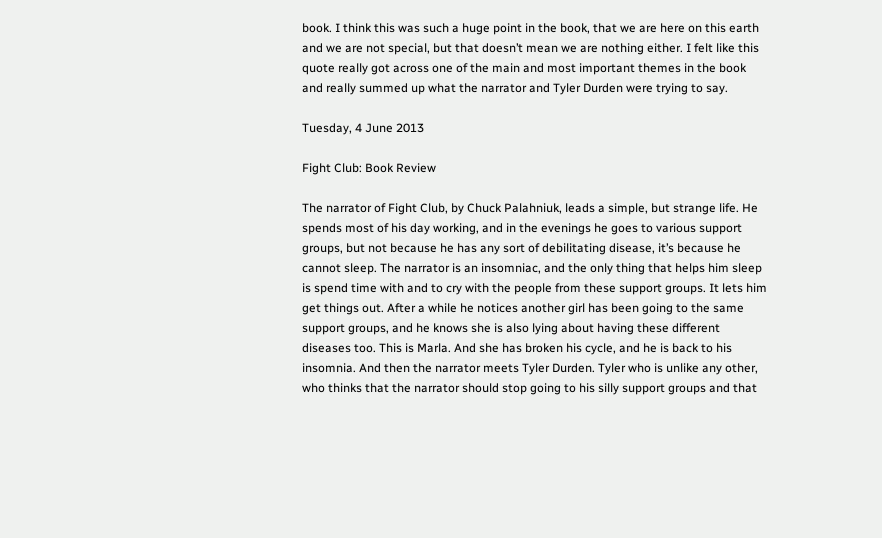book. I think this was such a huge point in the book, that we are here on this earth and we are not special, but that doesn’t mean we are nothing either. I felt like this quote really got across one of the main and most important themes in the book and really summed up what the narrator and Tyler Durden were trying to say.

Tuesday, 4 June 2013

Fight Club: Book Review

The narrator of Fight Club, by Chuck Palahniuk, leads a simple, but strange life. He spends most of his day working, and in the evenings he goes to various support groups, but not because he has any sort of debilitating disease, it’s because he cannot sleep. The narrator is an insomniac, and the only thing that helps him sleep is spend time with and to cry with the people from these support groups. It lets him get things out. After a while he notices another girl has been going to the same support groups, and he knows she is also lying about having these different diseases too. This is Marla. And she has broken his cycle, and he is back to his insomnia. And then the narrator meets Tyler Durden. Tyler who is unlike any other, who thinks that the narrator should stop going to his silly support groups and that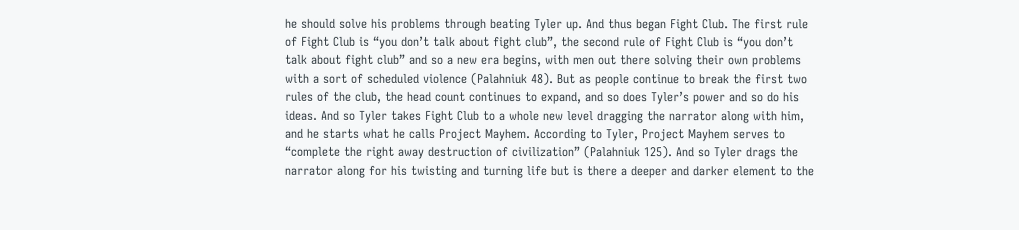he should solve his problems through beating Tyler up. And thus began Fight Club. The first rule of Fight Club is “you don’t talk about fight club”, the second rule of Fight Club is “you don’t talk about fight club” and so a new era begins, with men out there solving their own problems with a sort of scheduled violence (Palahniuk 48). But as people continue to break the first two rules of the club, the head count continues to expand, and so does Tyler’s power and so do his ideas. And so Tyler takes Fight Club to a whole new level dragging the narrator along with him, and he starts what he calls Project Mayhem. According to Tyler, Project Mayhem serves to “complete the right away destruction of civilization” (Palahniuk 125). And so Tyler drags the narrator along for his twisting and turning life but is there a deeper and darker element to the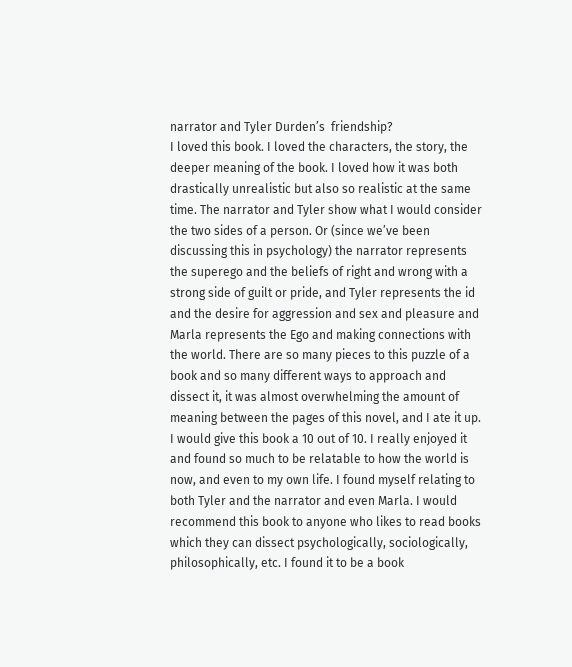narrator and Tyler Durden’s  friendship?
I loved this book. I loved the characters, the story, the deeper meaning of the book. I loved how it was both drastically unrealistic but also so realistic at the same time. The narrator and Tyler show what I would consider the two sides of a person. Or (since we’ve been discussing this in psychology) the narrator represents the superego and the beliefs of right and wrong with a strong side of guilt or pride, and Tyler represents the id and the desire for aggression and sex and pleasure and Marla represents the Ego and making connections with the world. There are so many pieces to this puzzle of a book and so many different ways to approach and dissect it, it was almost overwhelming the amount of meaning between the pages of this novel, and I ate it up.
I would give this book a 10 out of 10. I really enjoyed it and found so much to be relatable to how the world is now, and even to my own life. I found myself relating to both Tyler and the narrator and even Marla. I would recommend this book to anyone who likes to read books which they can dissect psychologically, sociologically, philosophically, etc. I found it to be a book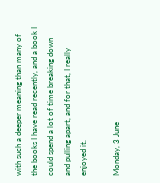with such a deeper meaning than many of the books I have read recently, and a book I could spend a lot of time breaking down and pulling apart, and for that, I really enjoyed it.

Monday, 3 June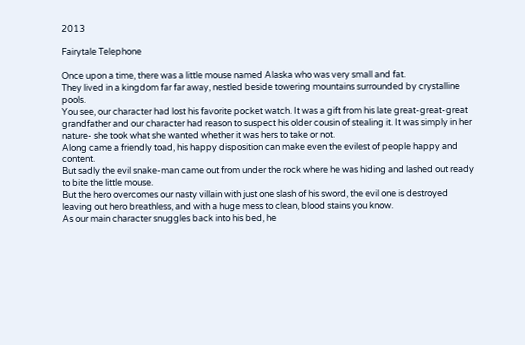2013

Fairytale Telephone

Once upon a time, there was a little mouse named Alaska who was very small and fat.
They lived in a kingdom far far away, nestled beside towering mountains surrounded by crystalline pools.
You see, our character had lost his favorite pocket watch. It was a gift from his late great-great-great grandfather and our character had reason to suspect his older cousin of stealing it. It was simply in her nature- she took what she wanted whether it was hers to take or not.
Along came a friendly toad, his happy disposition can make even the evilest of people happy and content.
But sadly the evil snake-man came out from under the rock where he was hiding and lashed out ready to bite the little mouse.
But the hero overcomes our nasty villain with just one slash of his sword, the evil one is destroyed leaving out hero breathless, and with a huge mess to clean, blood stains you know.
As our main character snuggles back into his bed, he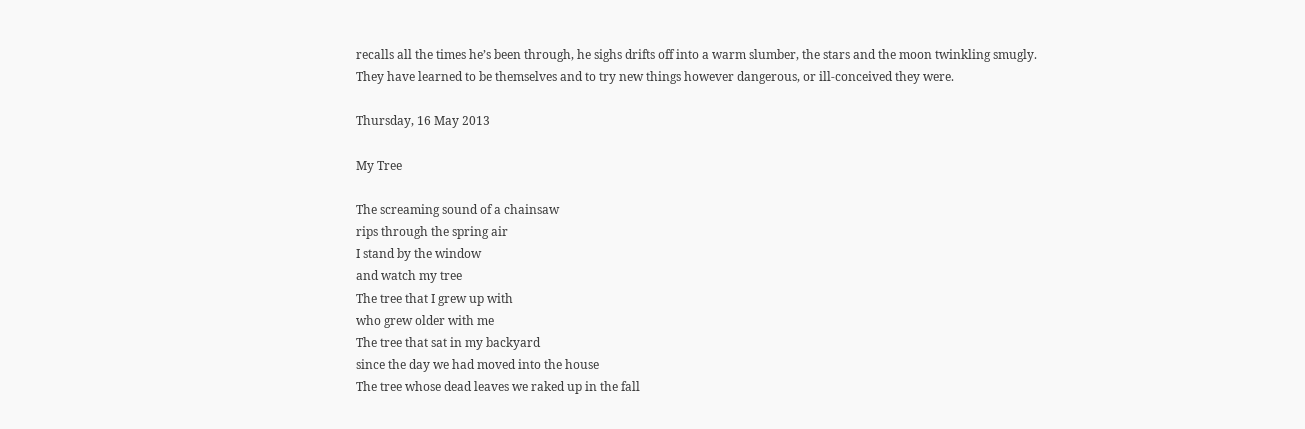recalls all the times he’s been through, he sighs drifts off into a warm slumber, the stars and the moon twinkling smugly.
They have learned to be themselves and to try new things however dangerous, or ill-conceived they were.

Thursday, 16 May 2013

My Tree

The screaming sound of a chainsaw
rips through the spring air
I stand by the window
and watch my tree
The tree that I grew up with
who grew older with me
The tree that sat in my backyard
since the day we had moved into the house
The tree whose dead leaves we raked up in the fall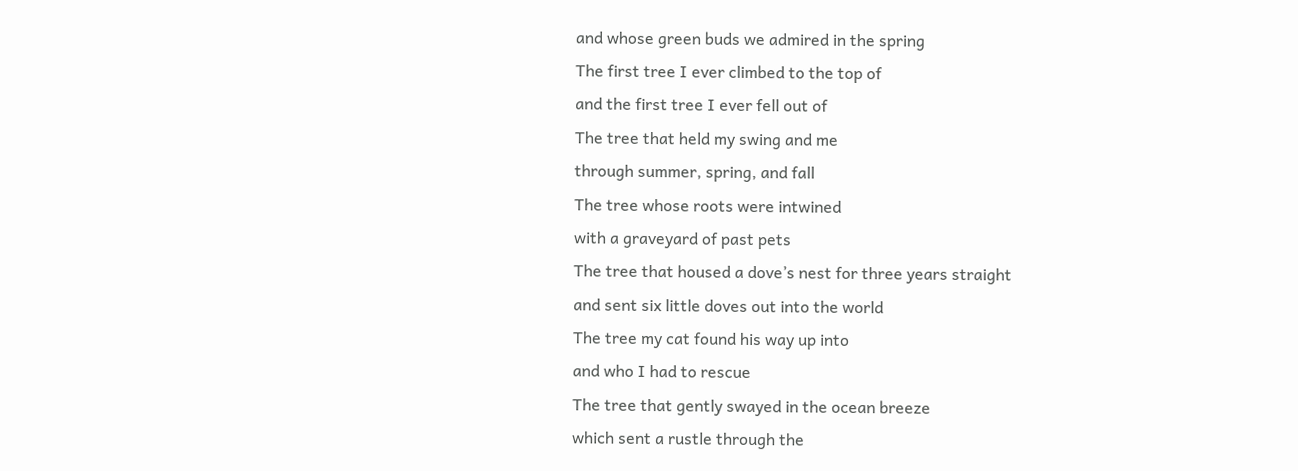and whose green buds we admired in the spring
The first tree I ever climbed to the top of
and the first tree I ever fell out of
The tree that held my swing and me
through summer, spring, and fall
The tree whose roots were intwined
with a graveyard of past pets
The tree that housed a dove’s nest for three years straight
and sent six little doves out into the world
The tree my cat found his way up into
and who I had to rescue
The tree that gently swayed in the ocean breeze
which sent a rustle through the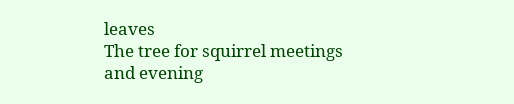leaves
The tree for squirrel meetings
and evening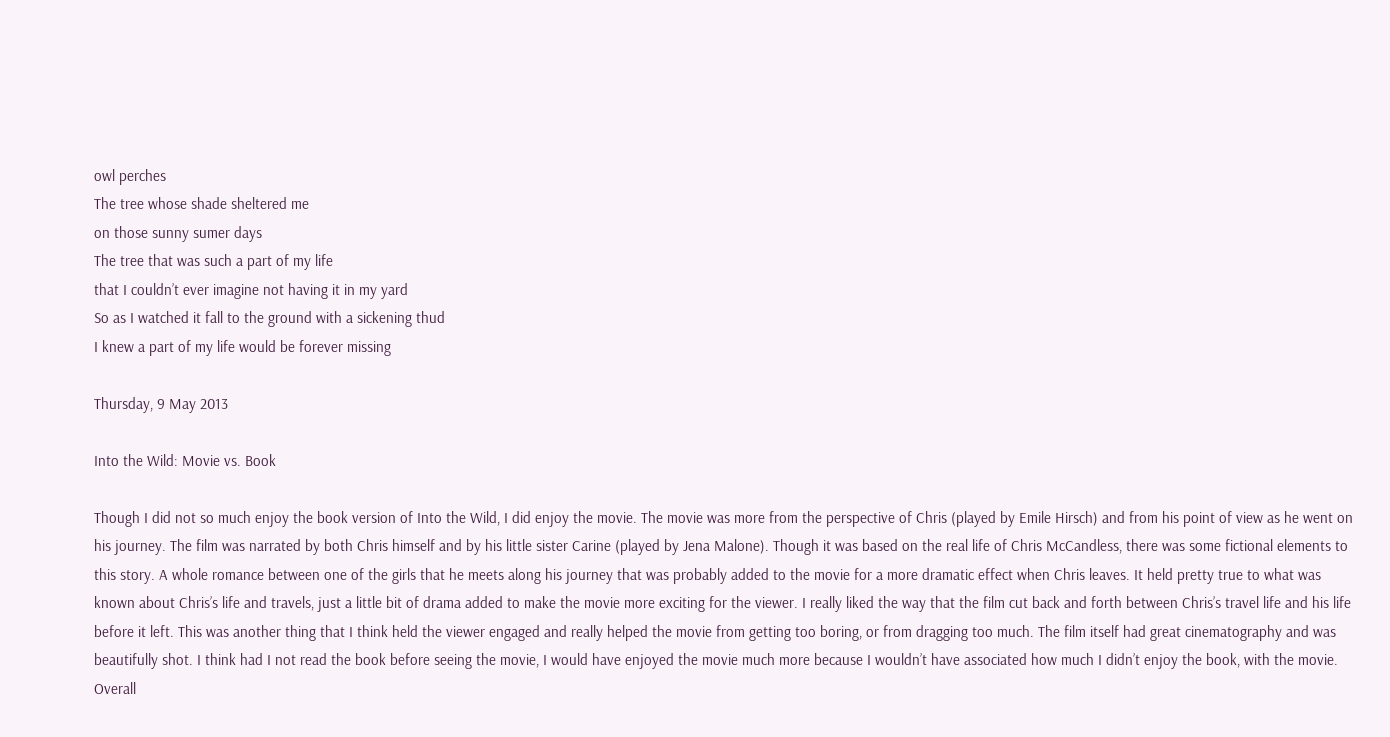owl perches
The tree whose shade sheltered me
on those sunny sumer days
The tree that was such a part of my life
that I couldn’t ever imagine not having it in my yard
So as I watched it fall to the ground with a sickening thud
I knew a part of my life would be forever missing

Thursday, 9 May 2013

Into the Wild: Movie vs. Book

Though I did not so much enjoy the book version of Into the Wild, I did enjoy the movie. The movie was more from the perspective of Chris (played by Emile Hirsch) and from his point of view as he went on his journey. The film was narrated by both Chris himself and by his little sister Carine (played by Jena Malone). Though it was based on the real life of Chris McCandless, there was some fictional elements to this story. A whole romance between one of the girls that he meets along his journey that was probably added to the movie for a more dramatic effect when Chris leaves. It held pretty true to what was known about Chris’s life and travels, just a little bit of drama added to make the movie more exciting for the viewer. I really liked the way that the film cut back and forth between Chris’s travel life and his life before it left. This was another thing that I think held the viewer engaged and really helped the movie from getting too boring, or from dragging too much. The film itself had great cinematography and was beautifully shot. I think had I not read the book before seeing the movie, I would have enjoyed the movie much more because I wouldn’t have associated how much I didn’t enjoy the book, with the movie. Overall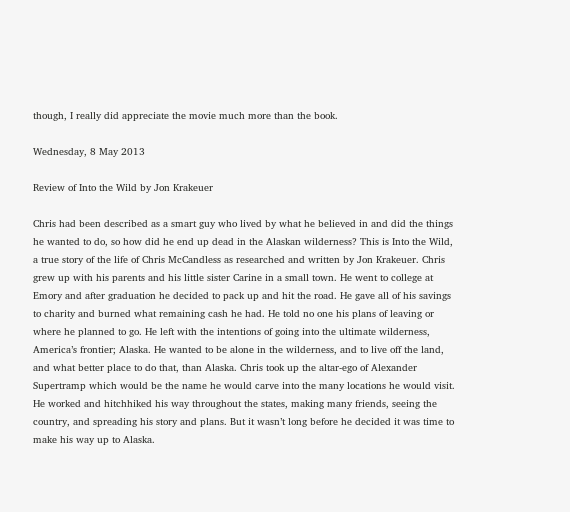though, I really did appreciate the movie much more than the book.

Wednesday, 8 May 2013

Review of Into the Wild by Jon Krakeuer

Chris had been described as a smart guy who lived by what he believed in and did the things he wanted to do, so how did he end up dead in the Alaskan wilderness? This is Into the Wild, a true story of the life of Chris McCandless as researched and written by Jon Krakeuer. Chris grew up with his parents and his little sister Carine in a small town. He went to college at Emory and after graduation he decided to pack up and hit the road. He gave all of his savings to charity and burned what remaining cash he had. He told no one his plans of leaving or where he planned to go. He left with the intentions of going into the ultimate wilderness, America’s frontier; Alaska. He wanted to be alone in the wilderness, and to live off the land, and what better place to do that, than Alaska. Chris took up the altar-ego of Alexander Supertramp which would be the name he would carve into the many locations he would visit. He worked and hitchhiked his way throughout the states, making many friends, seeing the country, and spreading his story and plans. But it wasn’t long before he decided it was time to make his way up to Alaska.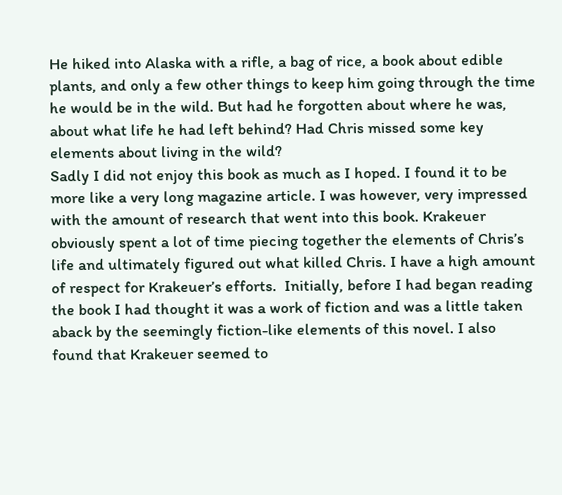He hiked into Alaska with a rifle, a bag of rice, a book about edible plants, and only a few other things to keep him going through the time he would be in the wild. But had he forgotten about where he was, about what life he had left behind? Had Chris missed some key elements about living in the wild?
Sadly I did not enjoy this book as much as I hoped. I found it to be more like a very long magazine article. I was however, very impressed with the amount of research that went into this book. Krakeuer obviously spent a lot of time piecing together the elements of Chris’s life and ultimately figured out what killed Chris. I have a high amount of respect for Krakeuer’s efforts.  Initially, before I had began reading the book I had thought it was a work of fiction and was a little taken aback by the seemingly fiction-like elements of this novel. I also found that Krakeuer seemed to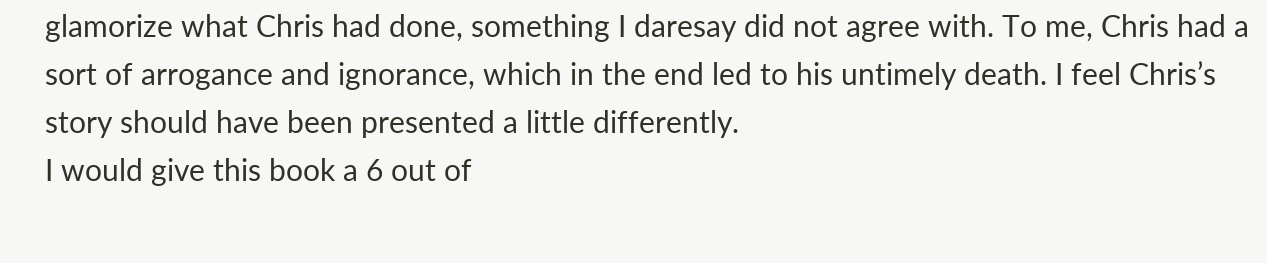glamorize what Chris had done, something I daresay did not agree with. To me, Chris had a sort of arrogance and ignorance, which in the end led to his untimely death. I feel Chris’s story should have been presented a little differently.
I would give this book a 6 out of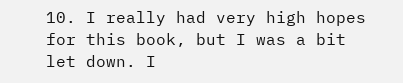10. I really had very high hopes for this book, but I was a bit let down. I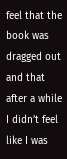feel that the book was dragged out and that after a while I didn’t feel like I was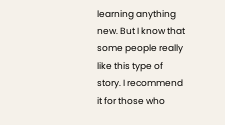learning anything new. But I know that some people really like this type of story. I recommend it for those who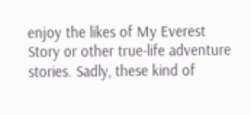enjoy the likes of My Everest Story or other true-life adventure stories. Sadly, these kind of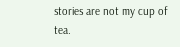stories are not my cup of tea.